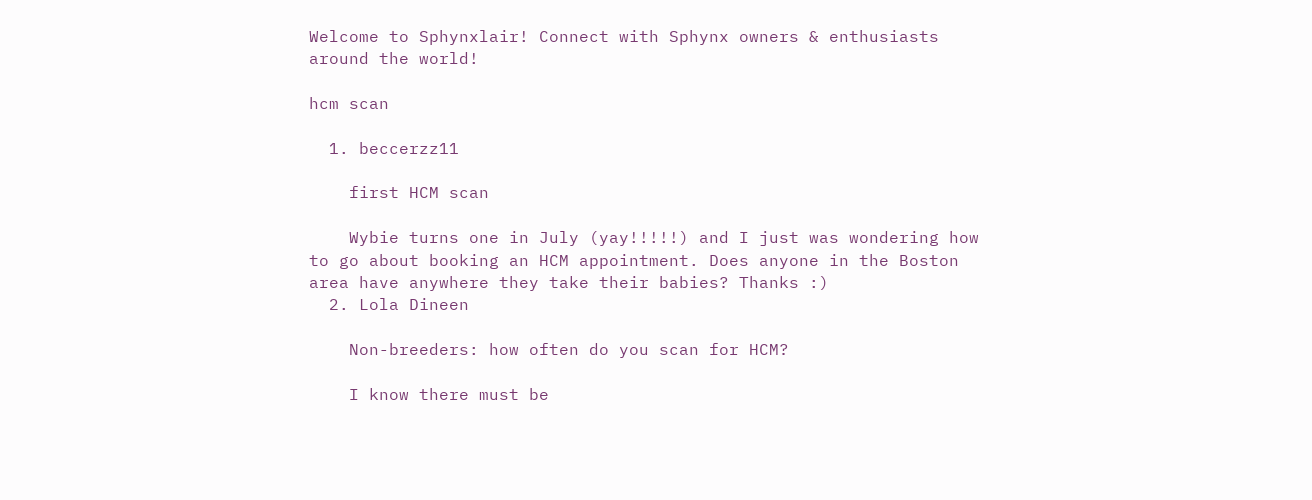Welcome to Sphynxlair! Connect with Sphynx owners & enthusiasts around the world!

hcm scan

  1. beccerzz11

    first HCM scan

    Wybie turns one in July (yay!!!!!) and I just was wondering how to go about booking an HCM appointment. Does anyone in the Boston area have anywhere they take their babies? Thanks :)
  2. Lola Dineen

    Non-breeders: how often do you scan for HCM?

    I know there must be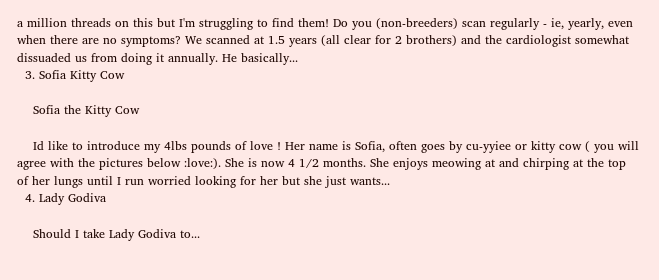a million threads on this but I'm struggling to find them! Do you (non-breeders) scan regularly - ie, yearly, even when there are no symptoms? We scanned at 1.5 years (all clear for 2 brothers) and the cardiologist somewhat dissuaded us from doing it annually. He basically...
  3. Sofia Kitty Cow

    Sofia the Kitty Cow

    Id like to introduce my 4lbs pounds of love ! Her name is Sofia, often goes by cu-yyiee or kitty cow ( you will agree with the pictures below :love:). She is now 4 1/2 months. She enjoys meowing at and chirping at the top of her lungs until I run worried looking for her but she just wants...
  4. Lady Godiva

    Should I take Lady Godiva to...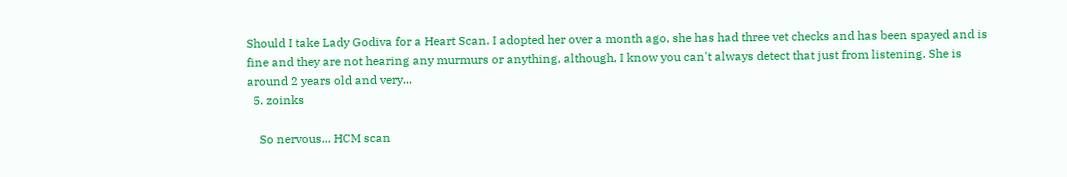Should I take Lady Godiva for a Heart Scan. I adopted her over a month ago, she has had three vet checks and has been spayed and is fine and they are not hearing any murmurs or anything, although, I know you can't always detect that just from listening. She is around 2 years old and very...
  5. zoinks

    So nervous... HCM scan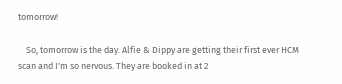tomorrow!

    So, tomorrow is the day. Alfie & Dippy are getting their first ever HCM scan and I'm so nervous. They are booked in at 2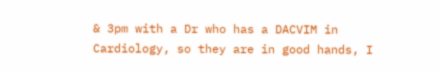& 3pm with a Dr who has a DACVIM in Cardiology, so they are in good hands, I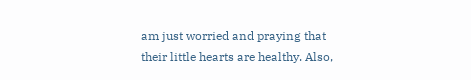am just worried and praying that their little hearts are healthy. Also,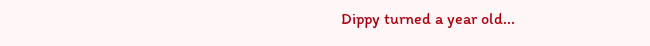Dippy turned a year old...